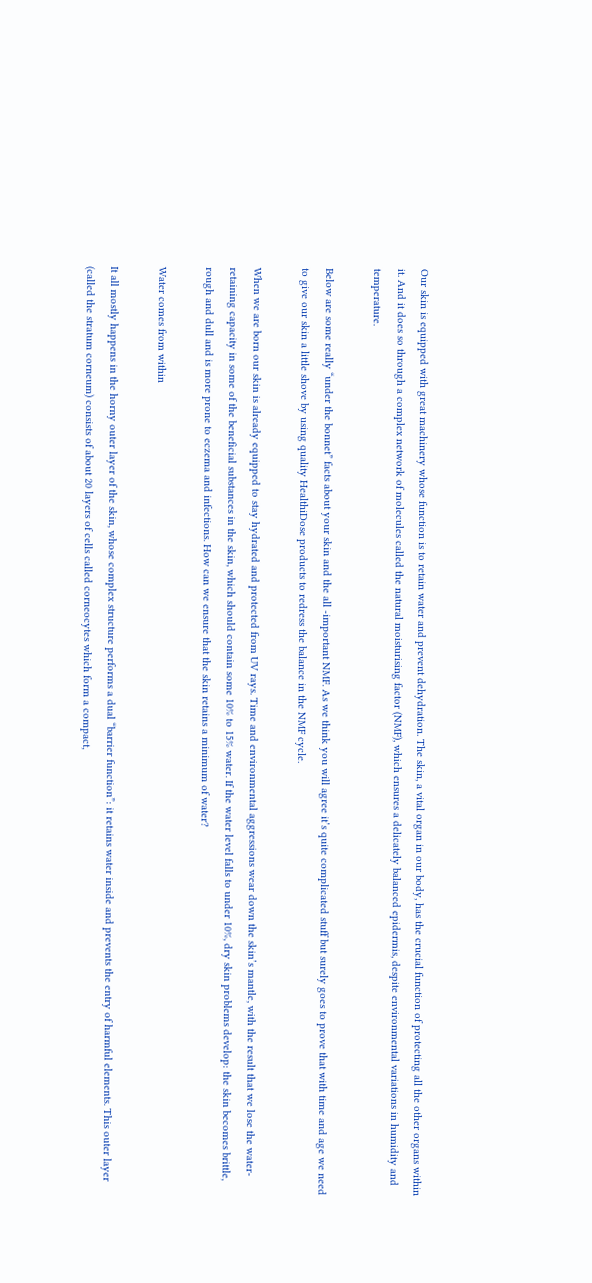Our skin is equipped with great machinery whose function is to retain water and prevent dehydration. The skin, a vital organ in our body, has the crucial function of protecting all the other organs within it. And it does so through a complex network of molecules called the natural moisturising factor (NMF), which ensures a delicately balanced epidermis, despite environmental variations in humidity and temperature.

Below are some really “under the bonnet” facts about your skin and the all -important NMF. As we think you will agree it’s quite complicated stuff but surely goes to prove that with time and age we need to give our skin a little shove by using quality HealthiDose products to redress the balance in the NMF cycle.

When we are born our skin is already equipped to stay hydrated and protected from UV rays. Time and environmental aggressions wear down the skin’s mantle, with the result that we lose the water-retaining capacity in some of the beneficial substances in the skin, which should contain some 10% to 15% water. If the water level falls to under 10%, dry skin problems develop: the skin becomes brittle, rough and dull and is more prone to eczema and infections. How can we ensure that the skin retains a minimum of water?

Water comes from within

It all mostly happens in the horny outer layer of the skin, whose complex structure performs a dual “barrier function”: it retains water inside and prevents the entry of harmful elements. This outer layer (called the stratum corneum) consists of about 20 layers of cells called corneocytes which form a compact,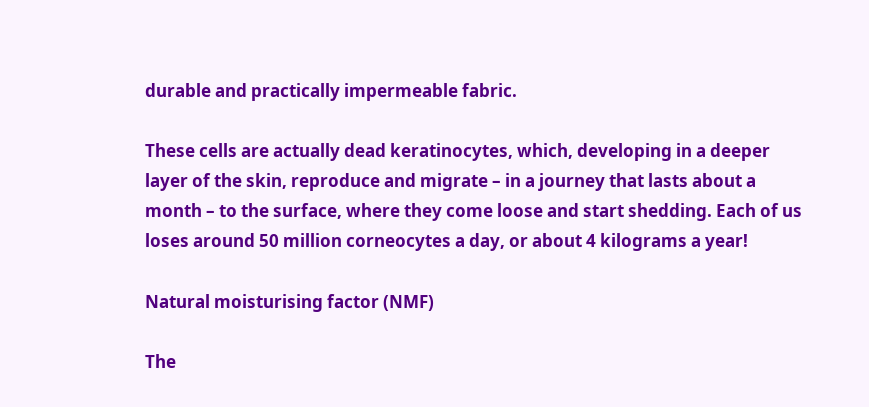durable and practically impermeable fabric.

These cells are actually dead keratinocytes, which, developing in a deeper layer of the skin, reproduce and migrate – in a journey that lasts about a month – to the surface, where they come loose and start shedding. Each of us loses around 50 million corneocytes a day, or about 4 kilograms a year!

Natural moisturising factor (NMF)

The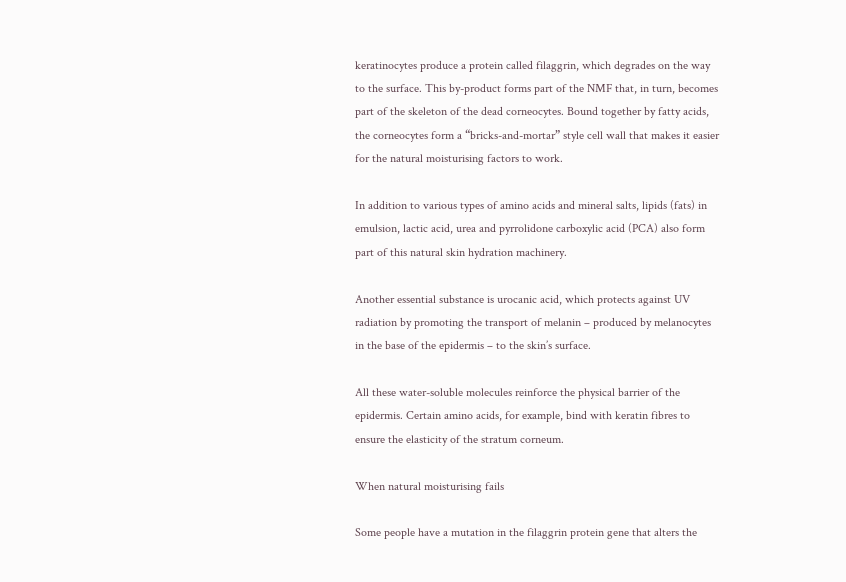keratinocytes produce a protein called filaggrin, which degrades on the way to the surface. This by-product forms part of the NMF that, in turn, becomes part of the skeleton of the dead corneocytes. Bound together by fatty acids, the corneocytes form a “bricks-and-mortar” style cell wall that makes it easier for the natural moisturising factors to work.

In addition to various types of amino acids and mineral salts, lipids (fats) in emulsion, lactic acid, urea and pyrrolidone carboxylic acid (PCA) also form part of this natural skin hydration machinery.

Another essential substance is urocanic acid, which protects against UV radiation by promoting the transport of melanin – produced by melanocytes in the base of the epidermis – to the skin’s surface.

All these water-soluble molecules reinforce the physical barrier of the epidermis. Certain amino acids, for example, bind with keratin fibres to ensure the elasticity of the stratum corneum.

When natural moisturising fails

Some people have a mutation in the filaggrin protein gene that alters the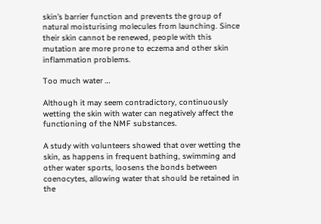skin’s barrier function and prevents the group of natural moisturising molecules from launching. Since their skin cannot be renewed, people with this mutation are more prone to eczema and other skin inflammation problems.

Too much water …

Although it may seem contradictory, continuously wetting the skin with water can negatively affect the functioning of the NMF substances.

A study with volunteers showed that over wetting the skin, as happens in frequent bathing, swimming and other water sports, loosens the bonds between coenocytes, allowing water that should be retained in the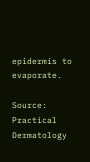epidermis to evaporate.

Source: Practical Dermatology